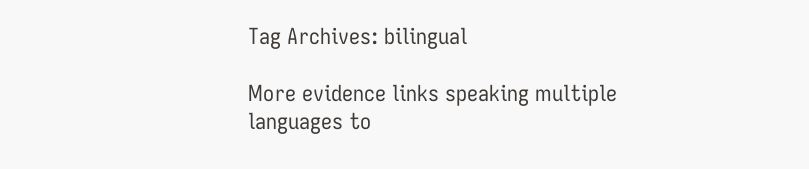Tag Archives: bilingual

More evidence links speaking multiple languages to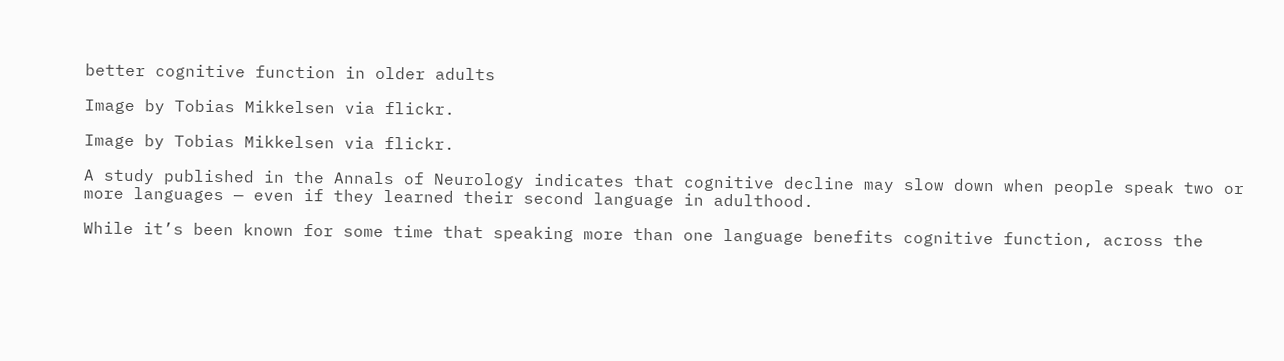better cognitive function in older adults

Image by Tobias Mikkelsen via flickr.

Image by Tobias Mikkelsen via flickr.

A study published in the Annals of Neurology indicates that cognitive decline may slow down when people speak two or more languages — even if they learned their second language in adulthood.

While it’s been known for some time that speaking more than one language benefits cognitive function, across the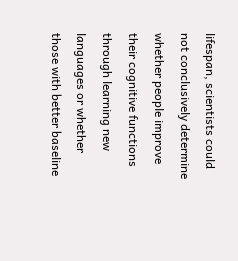lifespan, scientists could not conclusively determine whether people improve their cognitive functions through learning new languages or whether those with better baseline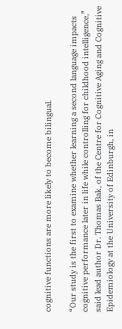cognitive functions are more likely to become bilingual.

“Our study is the first to examine whether learning a second language impacts cognitive performance later in life while controlling for childhood intelligence,” said lead author Dr. Thomas Bak, of the Centre for Cognitive Aging and Cognitive Epidemiology at the University of Edinburgh, in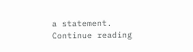a statement. Continue reading